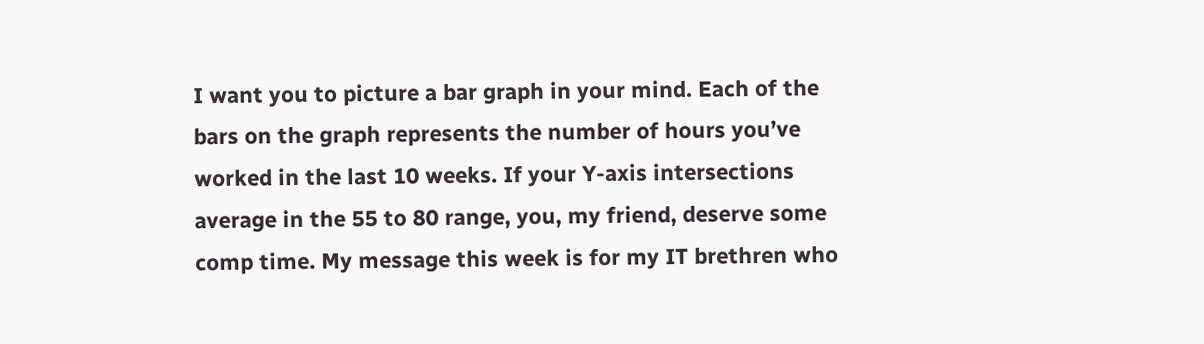I want you to picture a bar graph in your mind. Each of the bars on the graph represents the number of hours you’ve worked in the last 10 weeks. If your Y-axis intersections average in the 55 to 80 range, you, my friend, deserve some comp time. My message this week is for my IT brethren who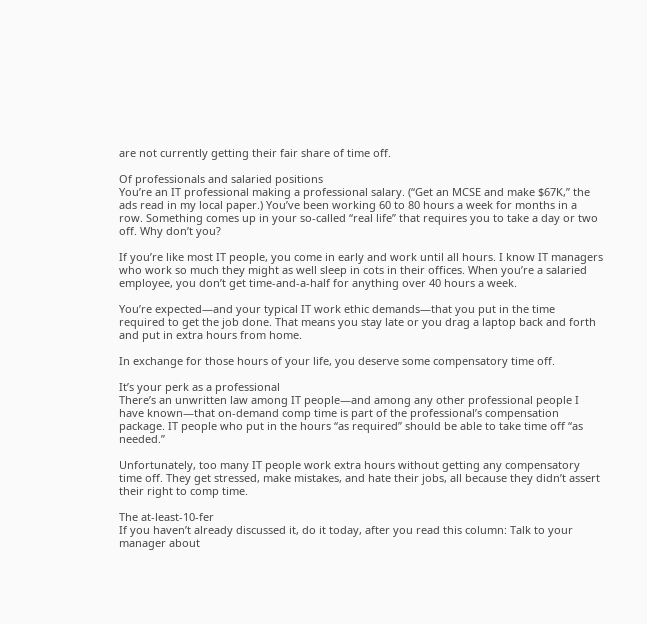are not currently getting their fair share of time off.

Of professionals and salaried positions
You’re an IT professional making a professional salary. (“Get an MCSE and make $67K,” the ads read in my local paper.) You’ve been working 60 to 80 hours a week for months in a row. Something comes up in your so-called “real life” that requires you to take a day or two off. Why don’t you?

If you’re like most IT people, you come in early and work until all hours. I know IT managers who work so much they might as well sleep in cots in their offices. When you’re a salaried employee, you don’t get time-and-a-half for anything over 40 hours a week.

You’re expected—and your typical IT work ethic demands—that you put in the time required to get the job done. That means you stay late or you drag a laptop back and forth and put in extra hours from home.

In exchange for those hours of your life, you deserve some compensatory time off.

It’s your perk as a professional
There’s an unwritten law among IT people—and among any other professional people I have known—that on-demand comp time is part of the professional’s compensation package. IT people who put in the hours “as required” should be able to take time off “as needed.”

Unfortunately, too many IT people work extra hours without getting any compensatory time off. They get stressed, make mistakes, and hate their jobs, all because they didn’t assert their right to comp time.

The at-least-10-fer
If you haven’t already discussed it, do it today, after you read this column: Talk to your manager about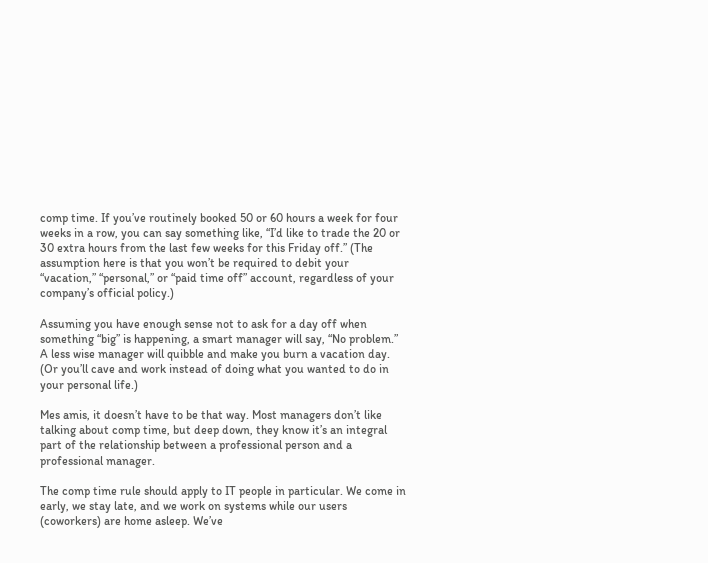comp time. If you’ve routinely booked 50 or 60 hours a week for four weeks in a row, you can say something like, “I’d like to trade the 20 or 30 extra hours from the last few weeks for this Friday off.” (The assumption here is that you won’t be required to debit your “vacation,” “personal,” or “paid time off” account, regardless of your company’s official policy.)

Assuming you have enough sense not to ask for a day off when something “big” is happening, a smart manager will say, “No problem.” A less wise manager will quibble and make you burn a vacation day. (Or you’ll cave and work instead of doing what you wanted to do in your personal life.)

Mes amis, it doesn’t have to be that way. Most managers don’t like talking about comp time, but deep down, they know it’s an integral part of the relationship between a professional person and a professional manager.

The comp time rule should apply to IT people in particular. We come in early, we stay late, and we work on systems while our users (coworkers) are home asleep. We’ve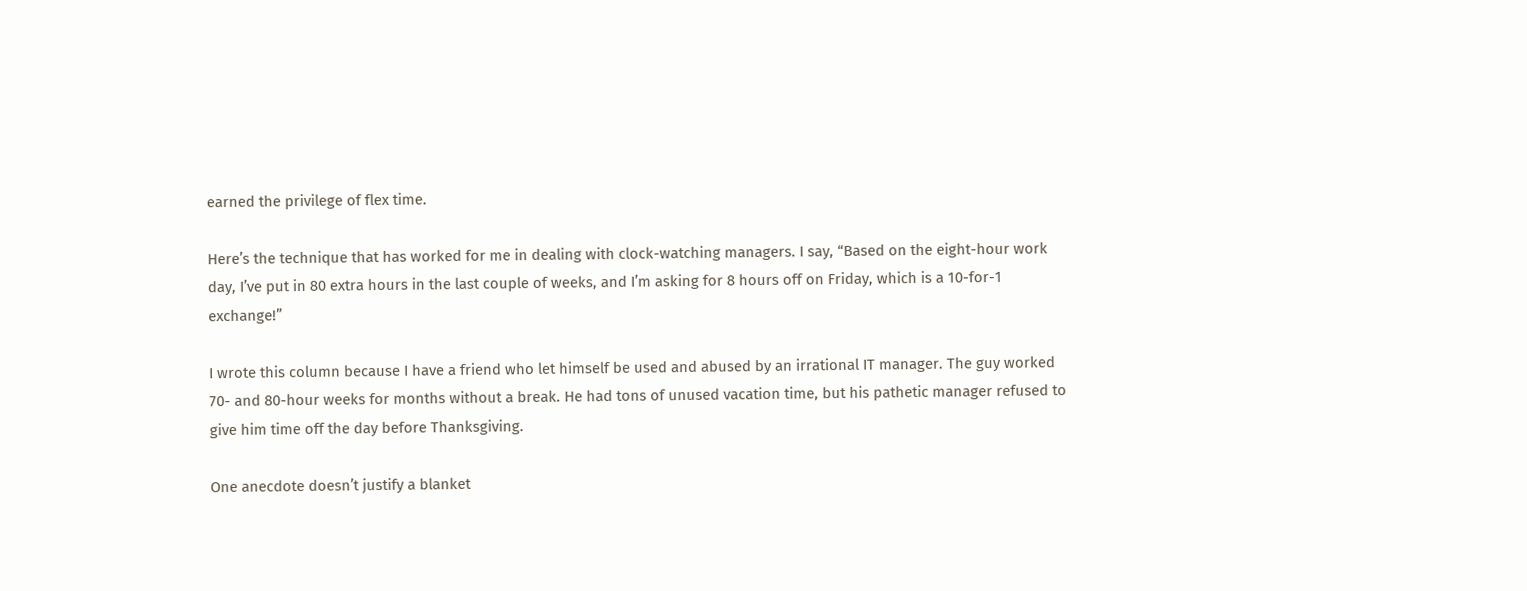earned the privilege of flex time.

Here’s the technique that has worked for me in dealing with clock-watching managers. I say, “Based on the eight-hour work day, I’ve put in 80 extra hours in the last couple of weeks, and I’m asking for 8 hours off on Friday, which is a 10-for-1 exchange!”

I wrote this column because I have a friend who let himself be used and abused by an irrational IT manager. The guy worked 70- and 80-hour weeks for months without a break. He had tons of unused vacation time, but his pathetic manager refused to give him time off the day before Thanksgiving.

One anecdote doesn’t justify a blanket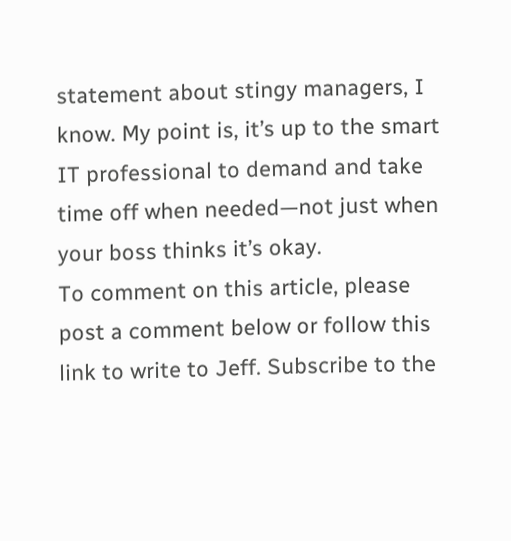statement about stingy managers, I know. My point is, it’s up to the smart IT professional to demand and take time off when needed—not just when your boss thinks it’s okay.
To comment on this article, please post a comment below or follow this link to write to Jeff. Subscribe to the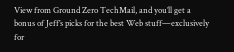View from Ground Zero TechMail, and you’ll get a bonus of Jeff’s picks for the best Web stuff—exclusively for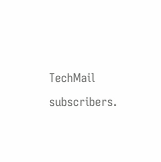TechMail subscribers.